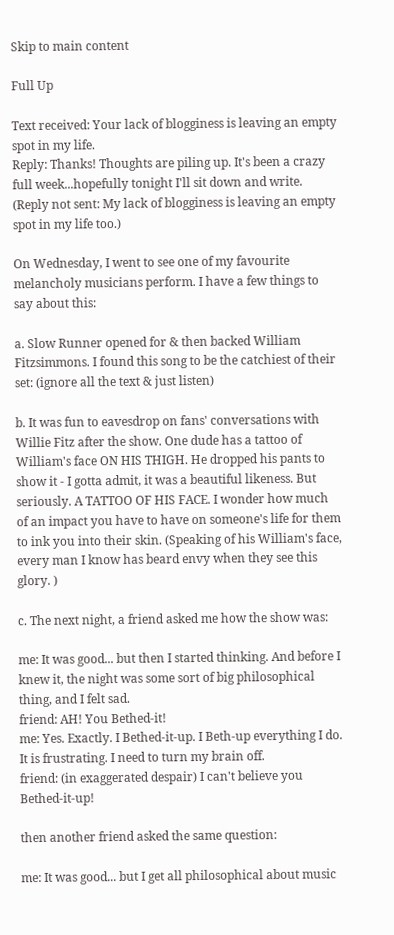Skip to main content

Full Up

Text received: Your lack of blogginess is leaving an empty spot in my life.
Reply: Thanks! Thoughts are piling up. It's been a crazy full week...hopefully tonight I'll sit down and write.
(Reply not sent: My lack of blogginess is leaving an empty spot in my life too.)

On Wednesday, I went to see one of my favourite melancholy musicians perform. I have a few things to say about this:

a. Slow Runner opened for & then backed William Fitzsimmons. I found this song to be the catchiest of their set: (ignore all the text & just listen)

b. It was fun to eavesdrop on fans' conversations with Willie Fitz after the show. One dude has a tattoo of William's face ON HIS THIGH. He dropped his pants to show it - I gotta admit, it was a beautiful likeness. But seriously. A TATTOO OF HIS FACE. I wonder how much of an impact you have to have on someone's life for them to ink you into their skin. (Speaking of his William's face, every man I know has beard envy when they see this glory. )

c. The next night, a friend asked me how the show was:

me: It was good... but then I started thinking. And before I knew it, the night was some sort of big philosophical thing, and I felt sad.
friend: AH! You Bethed-it!
me: Yes. Exactly. I Bethed-it-up. I Beth-up everything I do. It is frustrating. I need to turn my brain off.
friend: (in exaggerated despair) I can't believe you Bethed-it-up!

then another friend asked the same question:

me: It was good... but I get all philosophical about music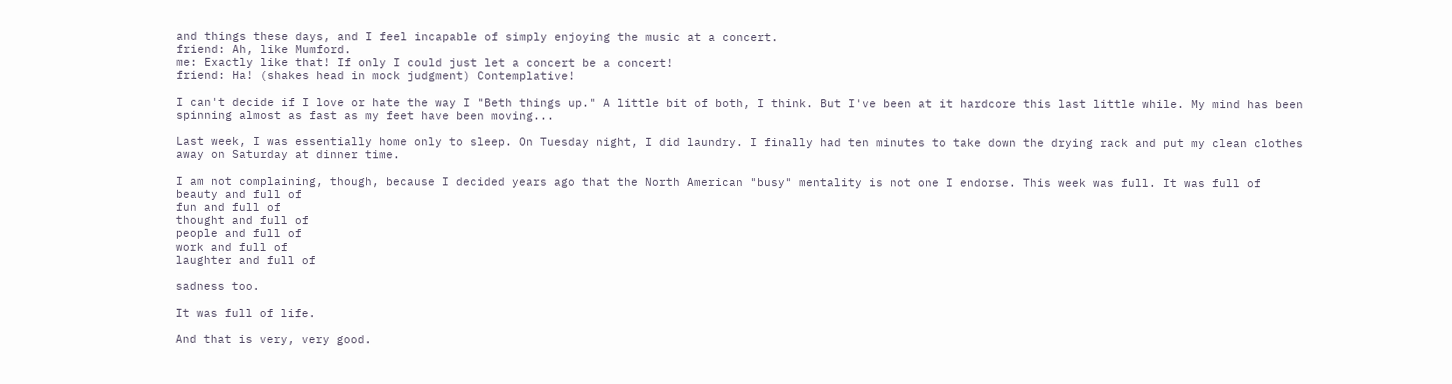and things these days, and I feel incapable of simply enjoying the music at a concert.
friend: Ah, like Mumford.
me: Exactly like that! If only I could just let a concert be a concert!
friend: Ha! (shakes head in mock judgment) Contemplative!

I can't decide if I love or hate the way I "Beth things up." A little bit of both, I think. But I've been at it hardcore this last little while. My mind has been spinning almost as fast as my feet have been moving...

Last week, I was essentially home only to sleep. On Tuesday night, I did laundry. I finally had ten minutes to take down the drying rack and put my clean clothes away on Saturday at dinner time.

I am not complaining, though, because I decided years ago that the North American "busy" mentality is not one I endorse. This week was full. It was full of
beauty and full of
fun and full of
thought and full of
people and full of
work and full of
laughter and full of

sadness too.

It was full of life.

And that is very, very good.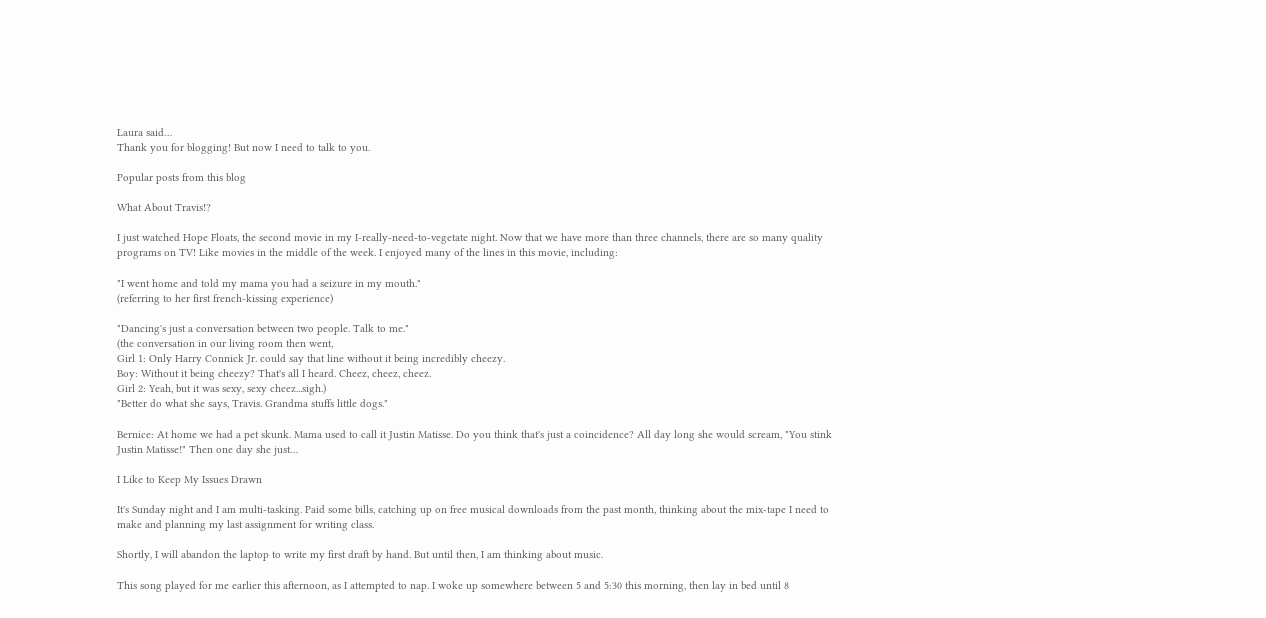Laura said…
Thank you for blogging! But now I need to talk to you.

Popular posts from this blog

What About Travis!?

I just watched Hope Floats, the second movie in my I-really-need-to-vegetate night. Now that we have more than three channels, there are so many quality programs on TV! Like movies in the middle of the week. I enjoyed many of the lines in this movie, including:

"I went home and told my mama you had a seizure in my mouth."
(referring to her first french-kissing experience)

"Dancing's just a conversation between two people. Talk to me."
(the conversation in our living room then went,
Girl 1: Only Harry Connick Jr. could say that line without it being incredibly cheezy.
Boy: Without it being cheezy? That's all I heard. Cheez, cheez, cheez.
Girl 2: Yeah, but it was sexy, sexy cheez...sigh.)
"Better do what she says, Travis. Grandma stuffs little dogs."

Bernice: At home we had a pet skunk. Mama used to call it Justin Matisse. Do you think that's just a coincidence? All day long she would scream, "You stink Justin Matisse!" Then one day she just…

I Like to Keep My Issues Drawn

It's Sunday night and I am multi-tasking. Paid some bills, catching up on free musical downloads from the past month, thinking about the mix-tape I need to make and planning my last assignment for writing class.

Shortly, I will abandon the laptop to write my first draft by hand. But until then, I am thinking about music.

This song played for me earlier this afternoon, as I attempted to nap. I woke up somewhere between 5 and 5:30 this morning, then lay in bed until 8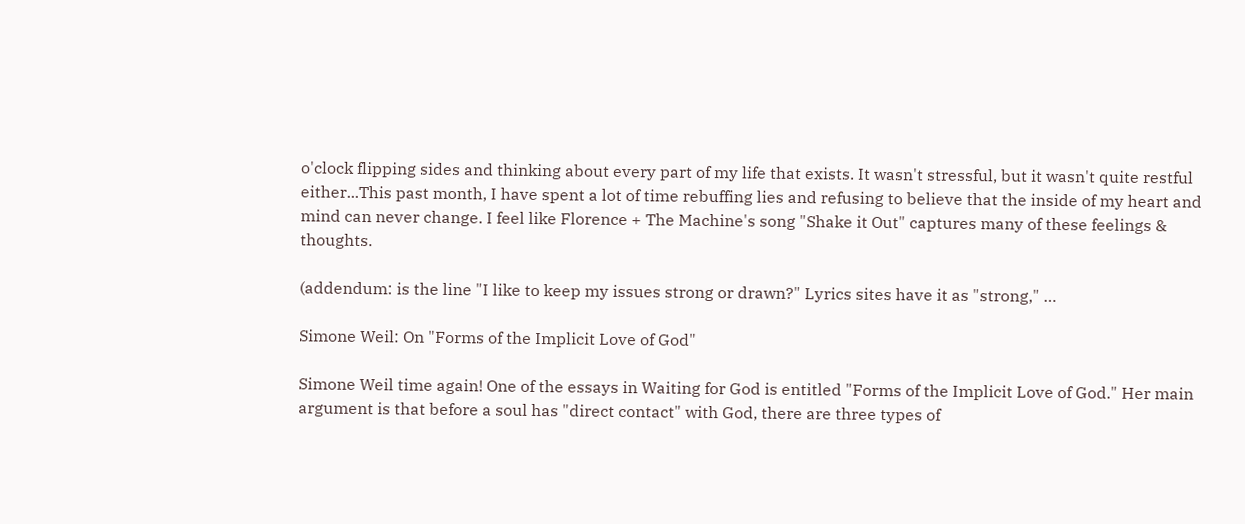o'clock flipping sides and thinking about every part of my life that exists. It wasn't stressful, but it wasn't quite restful either...This past month, I have spent a lot of time rebuffing lies and refusing to believe that the inside of my heart and mind can never change. I feel like Florence + The Machine's song "Shake it Out" captures many of these feelings & thoughts.

(addendum: is the line "I like to keep my issues strong or drawn?" Lyrics sites have it as "strong," …

Simone Weil: On "Forms of the Implicit Love of God"

Simone Weil time again! One of the essays in Waiting for God is entitled "Forms of the Implicit Love of God." Her main argument is that before a soul has "direct contact" with God, there are three types of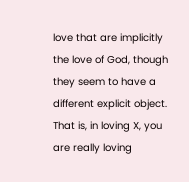love that are implicitly the love of God, though they seem to have a different explicit object. That is, in loving X, you are really loving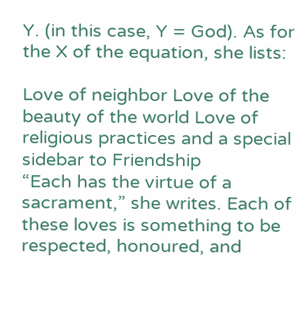Y. (in this case, Y = God). As for the X of the equation, she lists:

Love of neighbor Love of the beauty of the world Love of religious practices and a special sidebar to Friendship
“Each has the virtue of a sacrament,” she writes. Each of these loves is something to be respected, honoured, and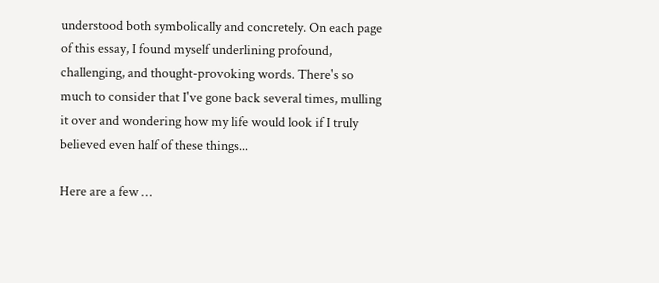understood both symbolically and concretely. On each page of this essay, I found myself underlining profound, challenging, and thought-provoking words. There's so much to consider that I've gone back several times, mulling it over and wondering how my life would look if I truly believed even half of these things...

Here are a few …